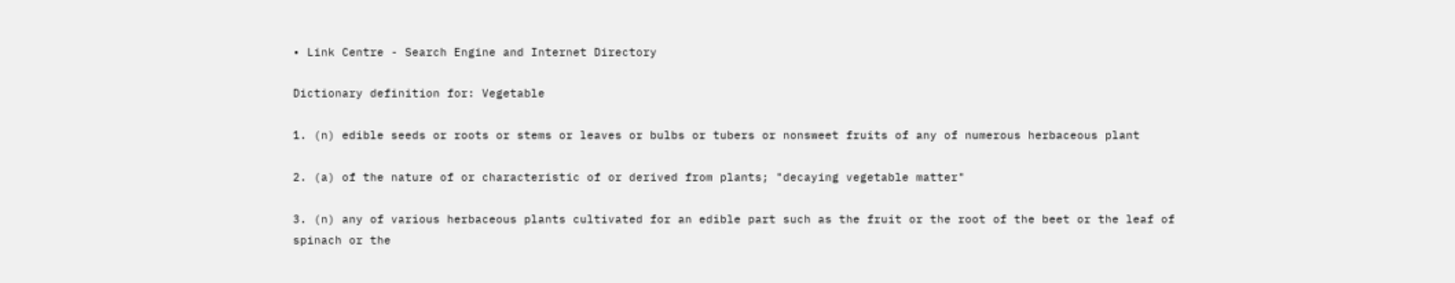• Link Centre - Search Engine and Internet Directory

Dictionary definition for: Vegetable

1. (n) edible seeds or roots or stems or leaves or bulbs or tubers or nonsweet fruits of any of numerous herbaceous plant

2. (a) of the nature of or characteristic of or derived from plants; "decaying vegetable matter"

3. (n) any of various herbaceous plants cultivated for an edible part such as the fruit or the root of the beet or the leaf of spinach or the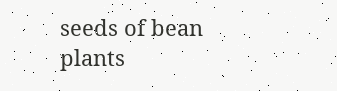seeds of bean plants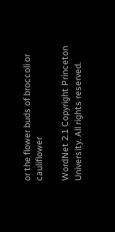or the flower buds of broccoli or cauliflower

WordNet 2.1 Copyright Princeton University. All rights reserved.